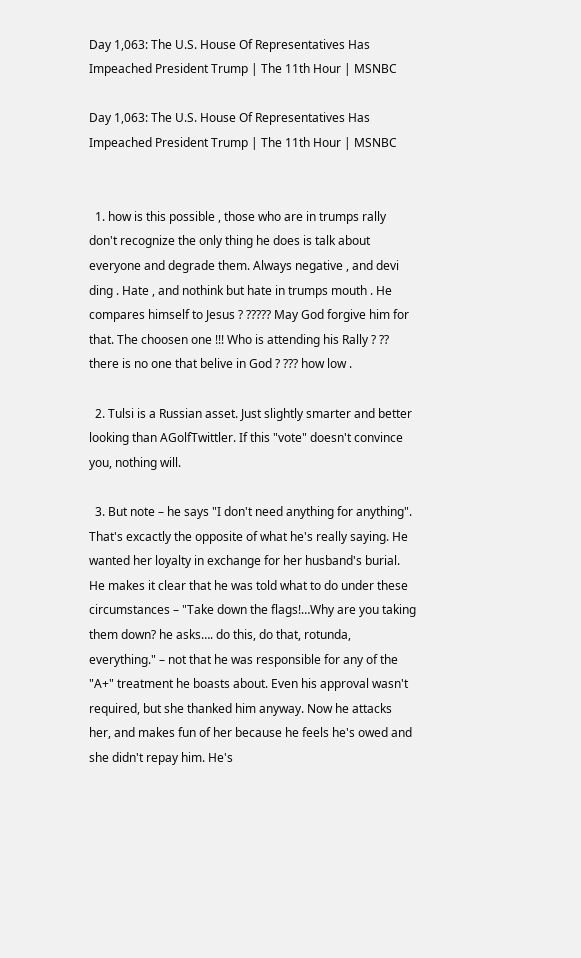Day 1,063: The U.S. House Of Representatives Has Impeached President Trump | The 11th Hour | MSNBC

Day 1,063: The U.S. House Of Representatives Has Impeached President Trump | The 11th Hour | MSNBC


  1. how is this possible , those who are in trumps rally don't recognize the only thing he does is talk about everyone and degrade them. Always negative , and devi ding . Hate , and nothink but hate in trumps mouth . He compares himself to Jesus ? ????? May God forgive him for that. The choosen one !!! Who is attending his Rally ? ?? there is no one that belive in God ? ??? how low .

  2. Tulsi is a Russian asset. Just slightly smarter and better looking than AGolfTwittler. If this "vote" doesn't convince you, nothing will.

  3. But note – he says "I don't need anything for anything". That's excactly the opposite of what he's really saying. He wanted her loyalty in exchange for her husband's burial. He makes it clear that he was told what to do under these circumstances – "Take down the flags!…Why are you taking them down? he asks…. do this, do that, rotunda, everything." – not that he was responsible for any of the "A+" treatment he boasts about. Even his approval wasn't required, but she thanked him anyway. Now he attacks her, and makes fun of her because he feels he's owed and she didn't repay him. He's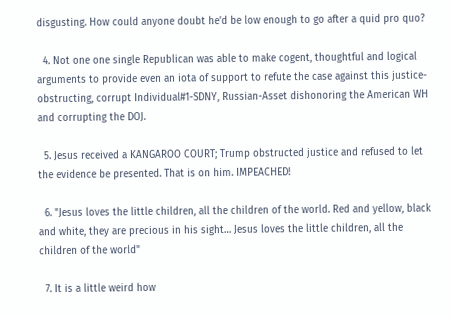disgusting. How could anyone doubt he'd be low enough to go after a quid pro quo?

  4. Not one one single Republican was able to make cogent, thoughtful and logical arguments to provide even an iota of support to refute the case against this justice-obstructing, corrupt Individual#1-SDNY, Russian-Asset dishonoring the American WH and corrupting the DOJ.

  5. Jesus received a KANGAROO COURT; Trump obstructed justice and refused to let the evidence be presented. That is on him. IMPEACHED!

  6. "Jesus loves the little children, all the children of the world. Red and yellow, black and white, they are precious in his sight… Jesus loves the little children, all the children of the world"

  7. It is a little weird how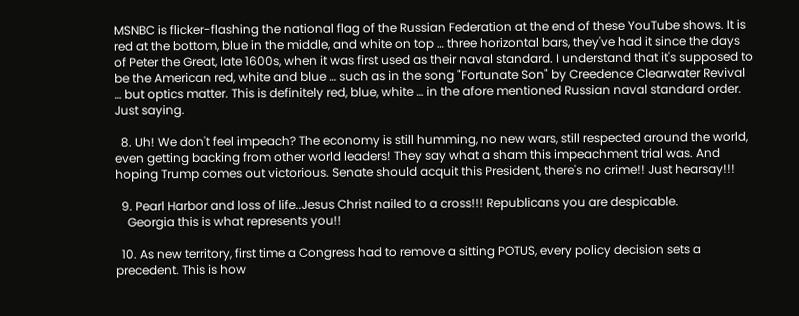MSNBC is flicker-flashing the national flag of the Russian Federation at the end of these YouTube shows. It is red at the bottom, blue in the middle, and white on top … three horizontal bars, they've had it since the days of Peter the Great, late 1600s, when it was first used as their naval standard. I understand that it's supposed to be the American red, white and blue … such as in the song "Fortunate Son" by Creedence Clearwater Revival … but optics matter. This is definitely red, blue, white … in the afore mentioned Russian naval standard order. Just saying.

  8. Uh! We don't feel impeach? The economy is still humming, no new wars, still respected around the world, even getting backing from other world leaders! They say what a sham this impeachment trial was. And hoping Trump comes out victorious. Senate should acquit this President, there's no crime!! Just hearsay!!!

  9. Pearl Harbor and loss of life..Jesus Christ nailed to a cross!!! Republicans you are despicable.
    Georgia this is what represents you!!

  10. As new territory, first time a Congress had to remove a sitting POTUS, every policy decision sets a precedent. This is how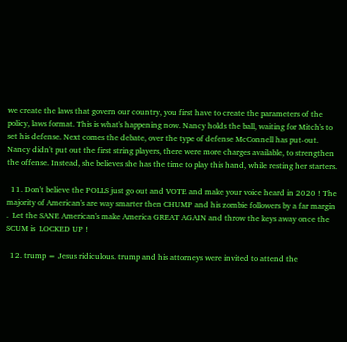we create the laws that govern our country, you first have to create the parameters of the policy, laws format. This is what's happening now. Nancy holds the ball, waiting for Mitch's to set his defense. Next comes the debate, over the type of defense McConnell has put-out. Nancy didn't put out the first string players, there were more charges available, to strengthen the offense. Instead, she believes she has the time to play this hand, while resting her starters.

  11. Don't believe the POLLS just go out and VOTE and make your voice heard in 2020 ! The majority of American's are way smarter then CHUMP and his zombie followers by a far margin .  Let the SANE American's make America GREAT AGAIN and throw the keys away once the SCUM is  LOCKED UP !

  12. trump = Jesus ridiculous. trump and his attorneys were invited to attend the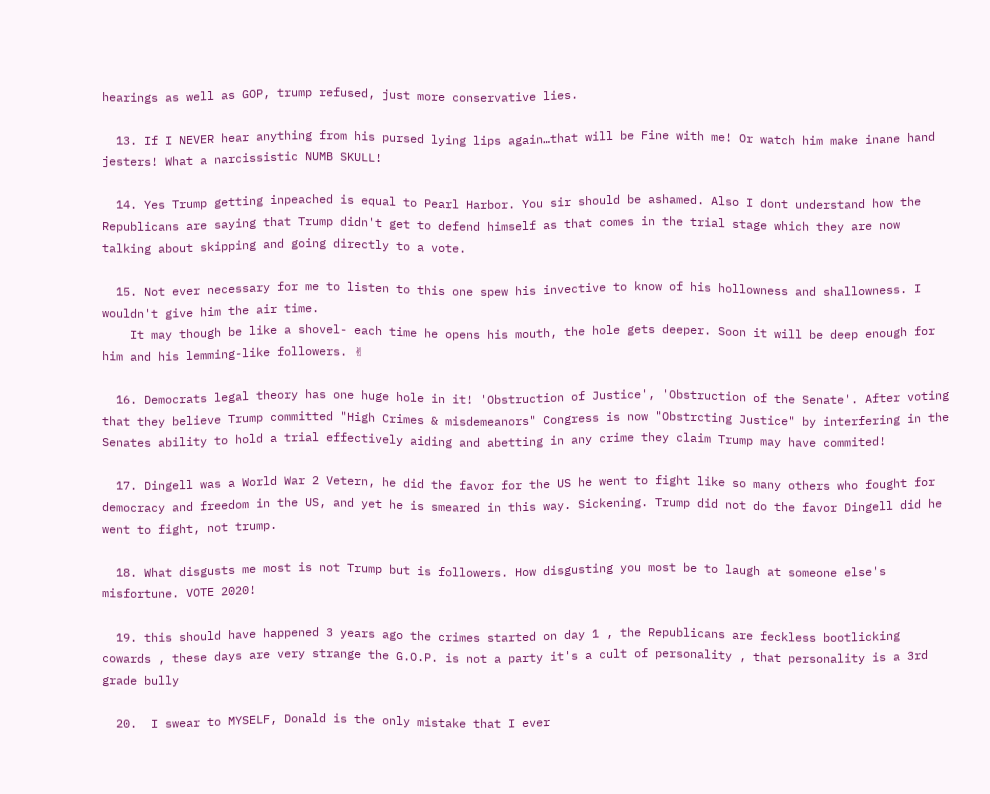hearings as well as GOP, trump refused, just more conservative lies.

  13. If I NEVER hear anything from his pursed lying lips again…that will be Fine with me! Or watch him make inane hand jesters! What a narcissistic NUMB SKULL!

  14. Yes Trump getting inpeached is equal to Pearl Harbor. You sir should be ashamed. Also I dont understand how the Republicans are saying that Trump didn't get to defend himself as that comes in the trial stage which they are now talking about skipping and going directly to a vote.

  15. Not ever necessary for me to listen to this one spew his invective to know of his hollowness and shallowness. I wouldn't give him the air time.
    It may though be like a shovel- each time he opens his mouth, the hole gets deeper. Soon it will be deep enough for him and his lemming-like followers. ✌

  16. Democrats legal theory has one huge hole in it! 'Obstruction of Justice', 'Obstruction of the Senate'. After voting that they believe Trump committed "High Crimes & misdemeanors" Congress is now "Obstrcting Justice" by interfering in the Senates ability to hold a trial effectively aiding and abetting in any crime they claim Trump may have commited!

  17. Dingell was a World War 2 Vetern, he did the favor for the US he went to fight like so many others who fought for democracy and freedom in the US, and yet he is smeared in this way. Sickening. Trump did not do the favor Dingell did he went to fight, not trump.

  18. What disgusts me most is not Trump but is followers. How disgusting you most be to laugh at someone else's misfortune. VOTE 2020!

  19. this should have happened 3 years ago the crimes started on day 1 , the Republicans are feckless bootlicking cowards , these days are very strange the G.O.P. is not a party it's a cult of personality , that personality is a 3rd grade bully

  20.  I swear to MYSELF, Donald is the only mistake that I ever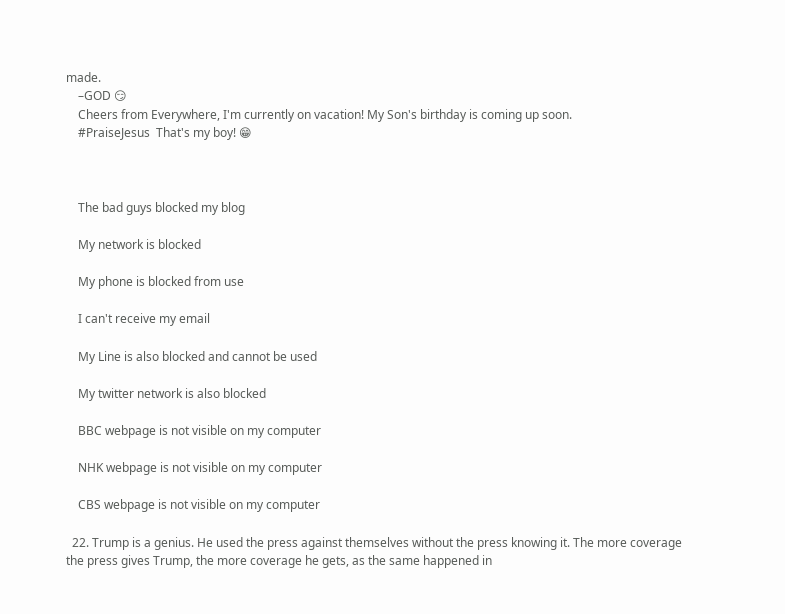made.
    –GOD 😏
    Cheers from Everywhere, I'm currently on vacation! My Son's birthday is coming up soon.
    #PraiseJesus  That's my boy! 😁



    The bad guys blocked my blog

    My network is blocked

    My phone is blocked from use

    I can't receive my email

    My Line is also blocked and cannot be used

    My twitter network is also blocked

    BBC webpage is not visible on my computer

    NHK webpage is not visible on my computer

    CBS webpage is not visible on my computer

  22. Trump is a genius. He used the press against themselves without the press knowing it. The more coverage the press gives Trump, the more coverage he gets, as the same happened in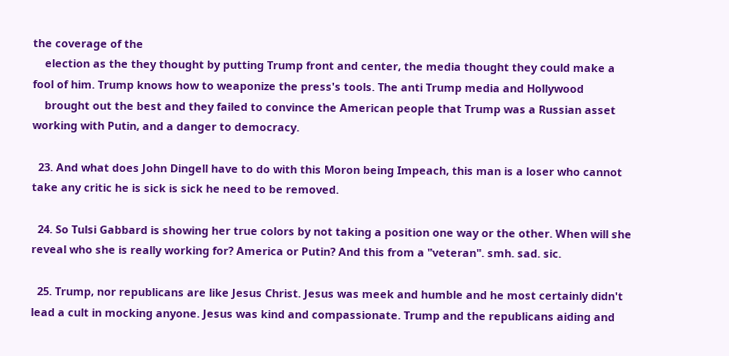the coverage of the
    election as the they thought by putting Trump front and center, the media thought they could make a fool of him. Trump knows how to weaponize the press's tools. The anti Trump media and Hollywood
    brought out the best and they failed to convince the American people that Trump was a Russian asset working with Putin, and a danger to democracy.

  23. And what does John Dingell have to do with this Moron being Impeach, this man is a loser who cannot take any critic he is sick is sick he need to be removed.

  24. So Tulsi Gabbard is showing her true colors by not taking a position one way or the other. When will she reveal who she is really working for? America or Putin? And this from a "veteran". smh. sad. sic.

  25. Trump, nor republicans are like Jesus Christ. Jesus was meek and humble and he most certainly didn't lead a cult in mocking anyone. Jesus was kind and compassionate. Trump and the republicans aiding and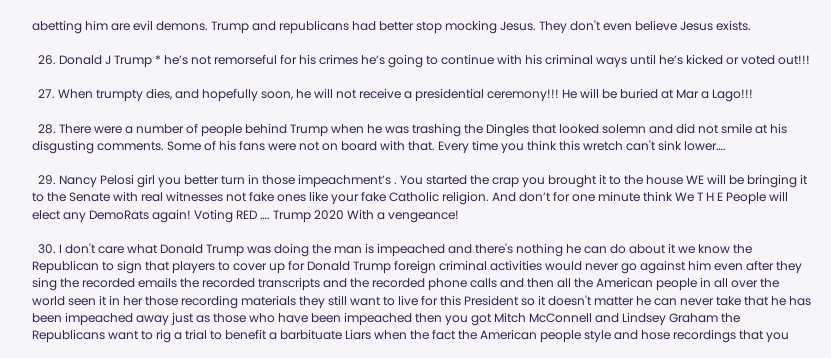abetting him are evil demons. Trump and republicans had better stop mocking Jesus. They don't even believe Jesus exists.

  26. Donald J Trump * he’s not remorseful for his crimes he’s going to continue with his criminal ways until he’s kicked or voted out!!!

  27. When trumpty dies, and hopefully soon, he will not receive a presidential ceremony!!! He will be buried at Mar a Lago!!!

  28. There were a number of people behind Trump when he was trashing the Dingles that looked solemn and did not smile at his disgusting comments. Some of his fans were not on board with that. Every time you think this wretch can't sink lower….

  29. Nancy Pelosi girl you better turn in those impeachment’s . You started the crap you brought it to the house WE will be bringing it to the Senate with real witnesses not fake ones like your fake Catholic religion. And don’t for one minute think We T H E People will elect any DemoRats again! Voting RED …. Trump 2020 With a vengeance!

  30. I don't care what Donald Trump was doing the man is impeached and there's nothing he can do about it we know the Republican to sign that players to cover up for Donald Trump foreign criminal activities would never go against him even after they sing the recorded emails the recorded transcripts and the recorded phone calls and then all the American people in all over the world seen it in her those recording materials they still want to live for this President so it doesn't matter he can never take that he has been impeached away just as those who have been impeached then you got Mitch McConnell and Lindsey Graham the Republicans want to rig a trial to benefit a barbituate Liars when the fact the American people style and hose recordings that you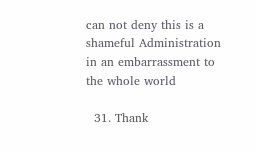can not deny this is a shameful Administration in an embarrassment to the whole world

  31. Thank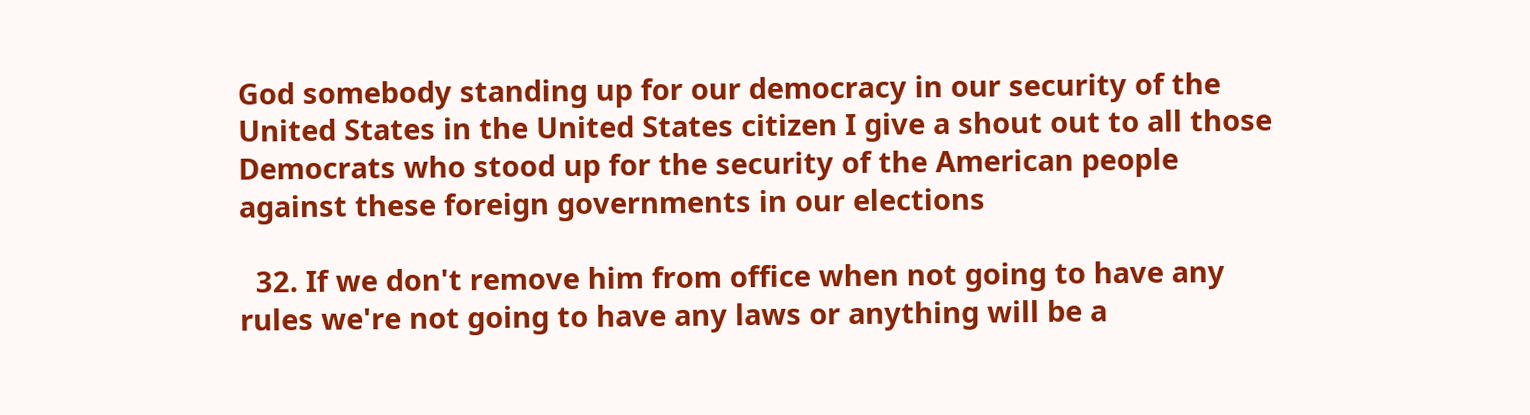God somebody standing up for our democracy in our security of the United States in the United States citizen I give a shout out to all those Democrats who stood up for the security of the American people against these foreign governments in our elections

  32. If we don't remove him from office when not going to have any rules we're not going to have any laws or anything will be a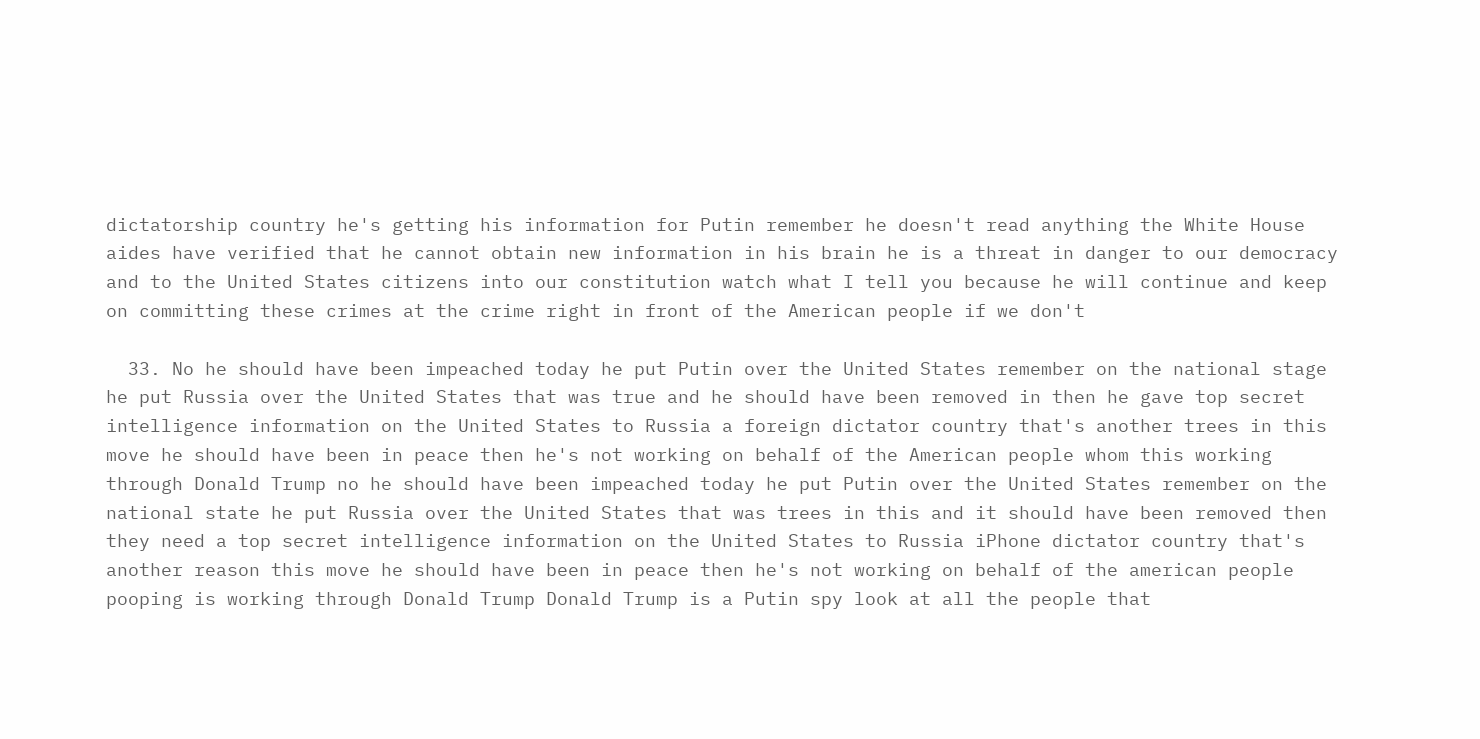dictatorship country he's getting his information for Putin remember he doesn't read anything the White House aides have verified that he cannot obtain new information in his brain he is a threat in danger to our democracy and to the United States citizens into our constitution watch what I tell you because he will continue and keep on committing these crimes at the crime right in front of the American people if we don't

  33. No he should have been impeached today he put Putin over the United States remember on the national stage he put Russia over the United States that was true and he should have been removed in then he gave top secret intelligence information on the United States to Russia a foreign dictator country that's another trees in this move he should have been in peace then he's not working on behalf of the American people whom this working through Donald Trump no he should have been impeached today he put Putin over the United States remember on the national state he put Russia over the United States that was trees in this and it should have been removed then they need a top secret intelligence information on the United States to Russia iPhone dictator country that's another reason this move he should have been in peace then he's not working on behalf of the american people pooping is working through Donald Trump Donald Trump is a Putin spy look at all the people that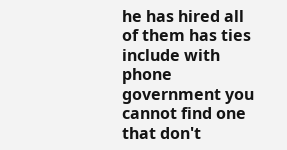he has hired all of them has ties include with phone government you cannot find one that don't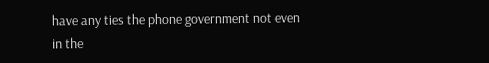have any ties the phone government not even in the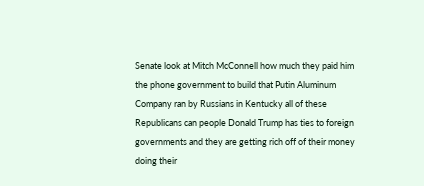Senate look at Mitch McConnell how much they paid him the phone government to build that Putin Aluminum Company ran by Russians in Kentucky all of these Republicans can people Donald Trump has ties to foreign governments and they are getting rich off of their money doing their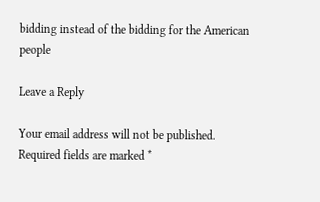bidding instead of the bidding for the American people

Leave a Reply

Your email address will not be published. Required fields are marked *